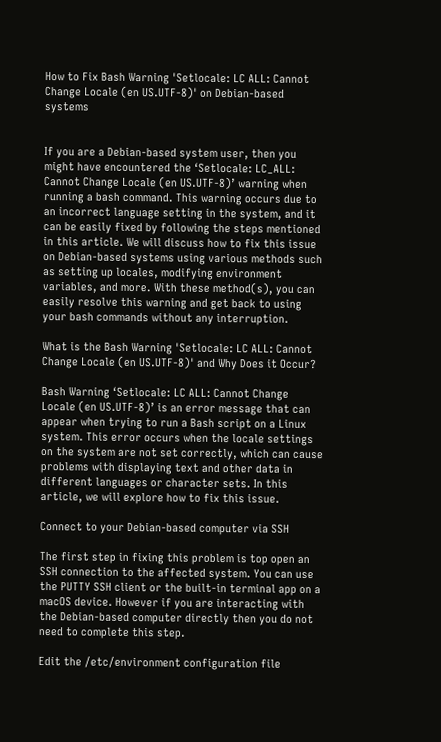How to Fix Bash Warning 'Setlocale: LC ALL: Cannot Change Locale (en US.UTF-8)' on Debian-based systems


If you are a Debian-based system user, then you might have encountered the ‘Setlocale: LC_ALL: Cannot Change Locale (en US.UTF-8)’ warning when running a bash command. This warning occurs due to an incorrect language setting in the system, and it can be easily fixed by following the steps mentioned in this article. We will discuss how to fix this issue on Debian-based systems using various methods such as setting up locales, modifying environment variables, and more. With these method(s), you can easily resolve this warning and get back to using your bash commands without any interruption.

What is the Bash Warning 'Setlocale: LC ALL: Cannot Change Locale (en US.UTF-8)' and Why Does it Occur?

Bash Warning ‘Setlocale: LC ALL: Cannot Change Locale (en US.UTF-8)’ is an error message that can appear when trying to run a Bash script on a Linux system. This error occurs when the locale settings on the system are not set correctly, which can cause problems with displaying text and other data in different languages or character sets. In this article, we will explore how to fix this issue.

Connect to your Debian-based computer via SSH

The first step in fixing this problem is top open an SSH connection to the affected system. You can use the PUTTY SSH client or the built-in terminal app on a macOS device. However if you are interacting with the Debian-based computer directly then you do not need to complete this step.

Edit the /etc/environment configuration file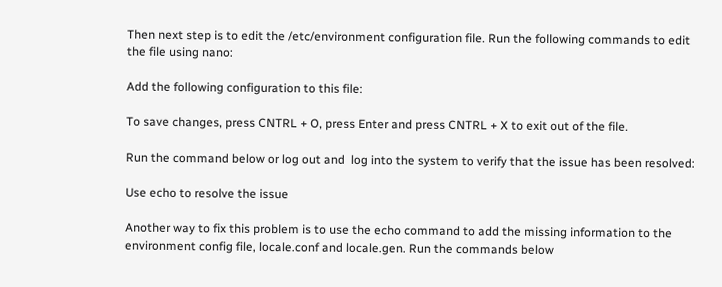Then next step is to edit the /etc/environment configuration file. Run the following commands to edit the file using nano:

Add the following configuration to this file:

To save changes, press CNTRL + O, press Enter and press CNTRL + X to exit out of the file.

Run the command below or log out and  log into the system to verify that the issue has been resolved:

Use echo to resolve the issue

Another way to fix this problem is to use the echo command to add the missing information to the environment config file, locale.conf and locale.gen. Run the commands below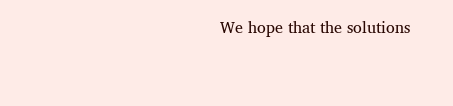We hope that the solutions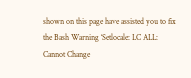shown on this page have assisted you to fix the Bash Warning ‘Setlocale: LC ALL: Cannot Change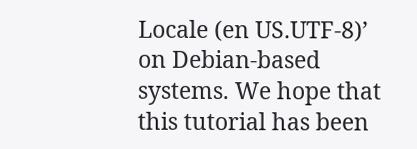Locale (en US.UTF-8)’ on Debian-based systems. We hope that this tutorial has been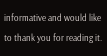informative and would like to thank you for reading it.